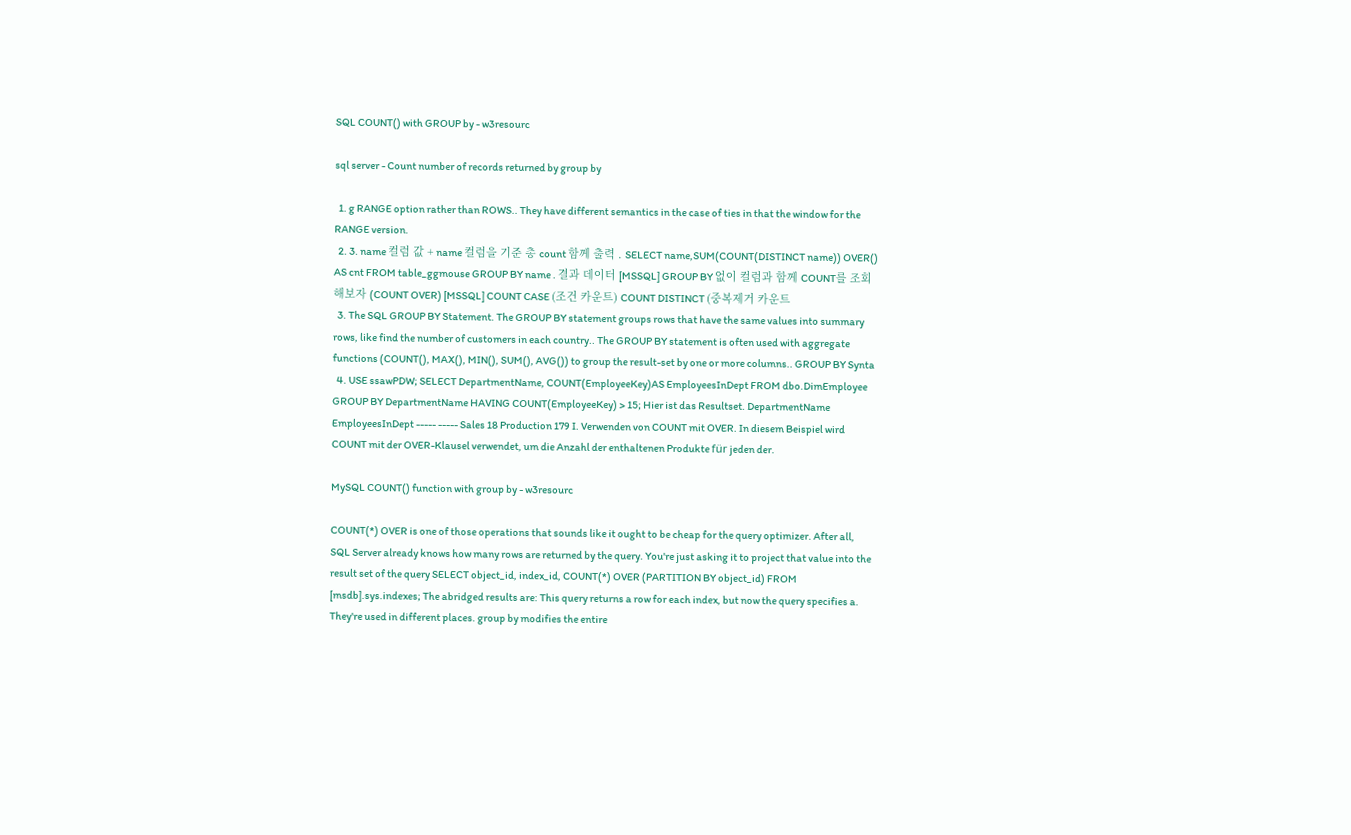SQL COUNT() with GROUP by - w3resourc

sql server - Count number of records returned by group by

  1. g RANGE option rather than ROWS.. They have different semantics in the case of ties in that the window for the RANGE version.
  2. 3. name 컬럼 값 + name 컬럼을 기준 총 count 함께 출력 . SELECT name,SUM(COUNT(DISTINCT name)) OVER() AS cnt FROM table_ggmouse GROUP BY name . 결과 데이터 [MSSQL] GROUP BY 없이 컬럼과 함께 COUNT를 조회해보자 (COUNT OVER) [MSSQL] COUNT CASE (조건 카운트) COUNT DISTINCT (중복제거 카운트
  3. The SQL GROUP BY Statement. The GROUP BY statement groups rows that have the same values into summary rows, like find the number of customers in each country.. The GROUP BY statement is often used with aggregate functions (COUNT(), MAX(), MIN(), SUM(), AVG()) to group the result-set by one or more columns.. GROUP BY Synta
  4. USE ssawPDW; SELECT DepartmentName, COUNT(EmployeeKey)AS EmployeesInDept FROM dbo.DimEmployee GROUP BY DepartmentName HAVING COUNT(EmployeeKey) > 15; Hier ist das Resultset. DepartmentName EmployeesInDept ----- ----- Sales 18 Production 179 I. Verwenden von COUNT mit OVER. In diesem Beispiel wird COUNT mit der OVER-Klausel verwendet, um die Anzahl der enthaltenen Produkte für jeden der.

MySQL COUNT() function with group by - w3resourc

COUNT(*) OVER is one of those operations that sounds like it ought to be cheap for the query optimizer. After all, SQL Server already knows how many rows are returned by the query. You're just asking it to project that value into the result set of the query SELECT object_id, index_id, COUNT(*) OVER (PARTITION BY object_id) FROM [msdb].sys.indexes; The abridged results are: This query returns a row for each index, but now the query specifies a. They're used in different places. group by modifies the entire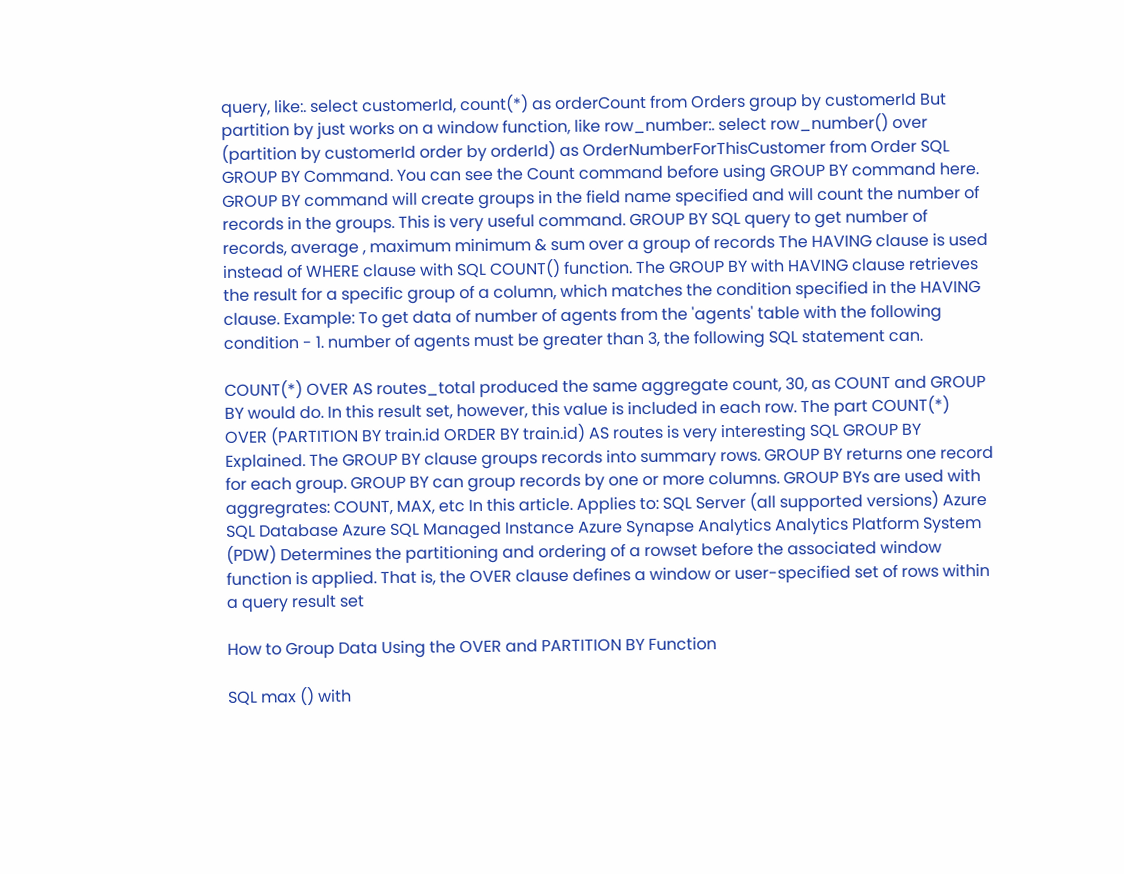query, like:. select customerId, count(*) as orderCount from Orders group by customerId But partition by just works on a window function, like row_number:. select row_number() over (partition by customerId order by orderId) as OrderNumberForThisCustomer from Order SQL GROUP BY Command. You can see the Count command before using GROUP BY command here. GROUP BY command will create groups in the field name specified and will count the number of records in the groups. This is very useful command. GROUP BY SQL query to get number of records, average , maximum minimum & sum over a group of records The HAVING clause is used instead of WHERE clause with SQL COUNT() function. The GROUP BY with HAVING clause retrieves the result for a specific group of a column, which matches the condition specified in the HAVING clause. Example: To get data of number of agents from the 'agents' table with the following condition - 1. number of agents must be greater than 3, the following SQL statement can.

COUNT(*) OVER AS routes_total produced the same aggregate count, 30, as COUNT and GROUP BY would do. In this result set, however, this value is included in each row. The part COUNT(*) OVER (PARTITION BY train.id ORDER BY train.id) AS routes is very interesting SQL GROUP BY Explained. The GROUP BY clause groups records into summary rows. GROUP BY returns one record for each group. GROUP BY can group records by one or more columns. GROUP BYs are used with aggregrates: COUNT, MAX, etc In this article. Applies to: SQL Server (all supported versions) Azure SQL Database Azure SQL Managed Instance Azure Synapse Analytics Analytics Platform System (PDW) Determines the partitioning and ordering of a rowset before the associated window function is applied. That is, the OVER clause defines a window or user-specified set of rows within a query result set

How to Group Data Using the OVER and PARTITION BY Function

SQL max () with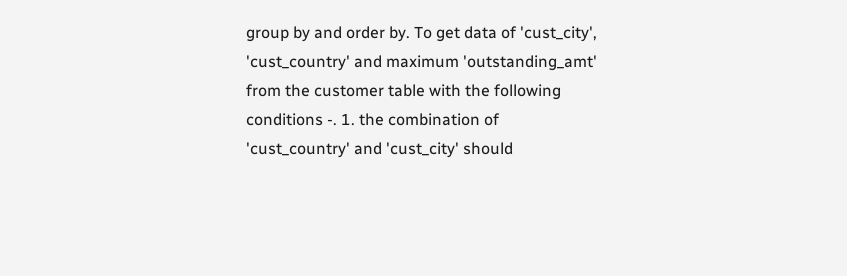group by and order by. To get data of 'cust_city', 'cust_country' and maximum 'outstanding_amt' from the customer table with the following conditions -. 1. the combination of 'cust_country' and 'cust_city' should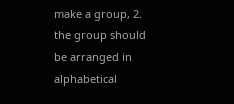make a group, 2. the group should be arranged in alphabetical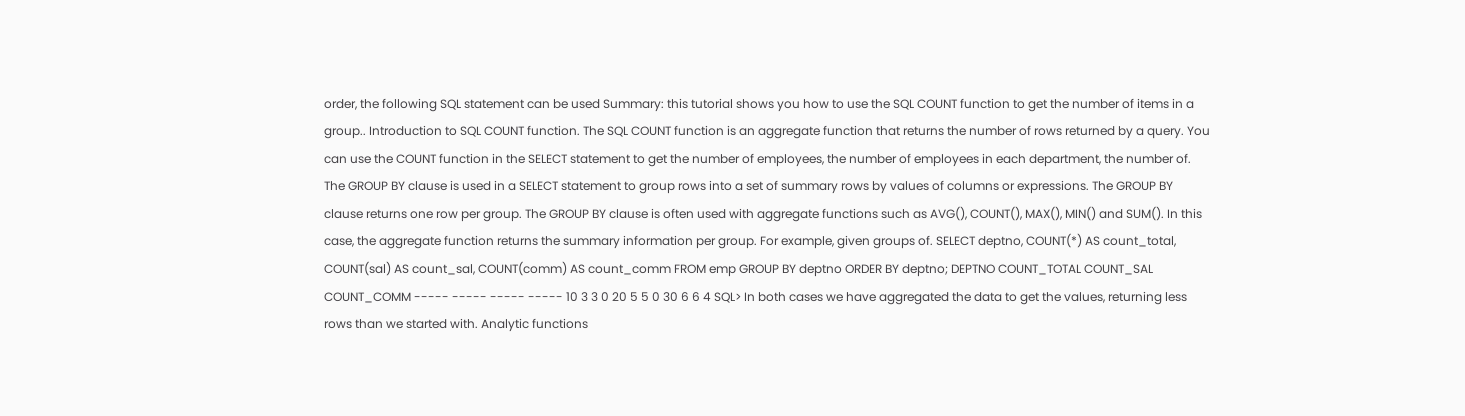order, the following SQL statement can be used Summary: this tutorial shows you how to use the SQL COUNT function to get the number of items in a group.. Introduction to SQL COUNT function. The SQL COUNT function is an aggregate function that returns the number of rows returned by a query. You can use the COUNT function in the SELECT statement to get the number of employees, the number of employees in each department, the number of. The GROUP BY clause is used in a SELECT statement to group rows into a set of summary rows by values of columns or expressions. The GROUP BY clause returns one row per group. The GROUP BY clause is often used with aggregate functions such as AVG(), COUNT(), MAX(), MIN() and SUM(). In this case, the aggregate function returns the summary information per group. For example, given groups of. SELECT deptno, COUNT(*) AS count_total, COUNT(sal) AS count_sal, COUNT(comm) AS count_comm FROM emp GROUP BY deptno ORDER BY deptno; DEPTNO COUNT_TOTAL COUNT_SAL COUNT_COMM ----- ----- ----- ----- 10 3 3 0 20 5 5 0 30 6 6 4 SQL> In both cases we have aggregated the data to get the values, returning less rows than we started with. Analytic functions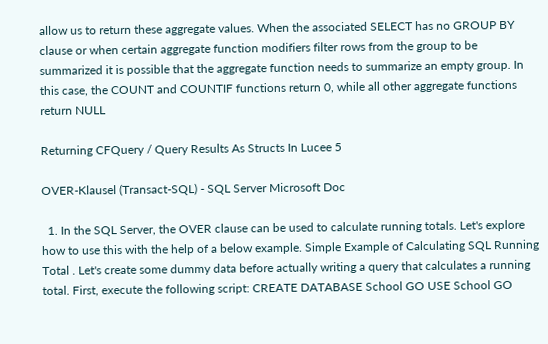allow us to return these aggregate values. When the associated SELECT has no GROUP BY clause or when certain aggregate function modifiers filter rows from the group to be summarized it is possible that the aggregate function needs to summarize an empty group. In this case, the COUNT and COUNTIF functions return 0, while all other aggregate functions return NULL

Returning CFQuery / Query Results As Structs In Lucee 5

OVER-Klausel (Transact-SQL) - SQL Server Microsoft Doc

  1. In the SQL Server, the OVER clause can be used to calculate running totals. Let's explore how to use this with the help of a below example. Simple Example of Calculating SQL Running Total . Let's create some dummy data before actually writing a query that calculates a running total. First, execute the following script: CREATE DATABASE School GO USE School GO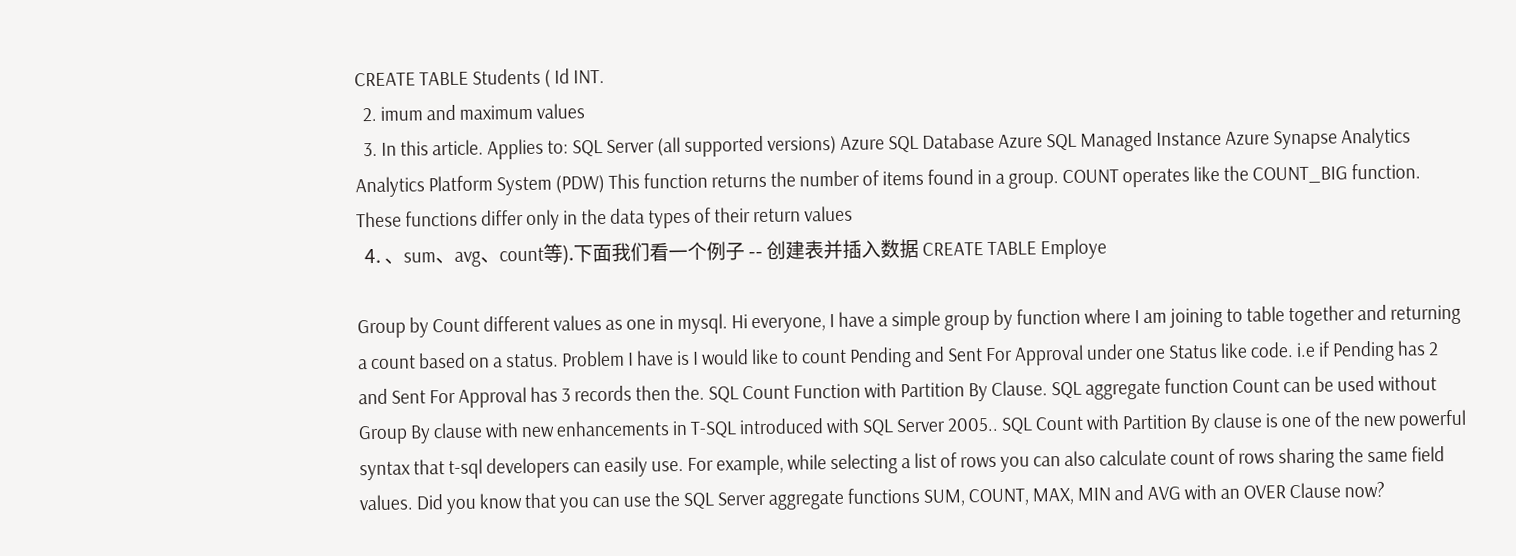CREATE TABLE Students ( Id INT.
  2. imum and maximum values
  3. In this article. Applies to: SQL Server (all supported versions) Azure SQL Database Azure SQL Managed Instance Azure Synapse Analytics Analytics Platform System (PDW) This function returns the number of items found in a group. COUNT operates like the COUNT_BIG function. These functions differ only in the data types of their return values
  4. 、sum、avg、count等).下面我们看一个例子 -- 创建表并插入数据 CREATE TABLE Employe

Group by Count different values as one in mysql. Hi everyone, I have a simple group by function where I am joining to table together and returning a count based on a status. Problem I have is I would like to count Pending and Sent For Approval under one Status like code. i.e if Pending has 2 and Sent For Approval has 3 records then the. SQL Count Function with Partition By Clause. SQL aggregate function Count can be used without Group By clause with new enhancements in T-SQL introduced with SQL Server 2005.. SQL Count with Partition By clause is one of the new powerful syntax that t-sql developers can easily use. For example, while selecting a list of rows you can also calculate count of rows sharing the same field values. Did you know that you can use the SQL Server aggregate functions SUM, COUNT, MAX, MIN and AVG with an OVER Clause now?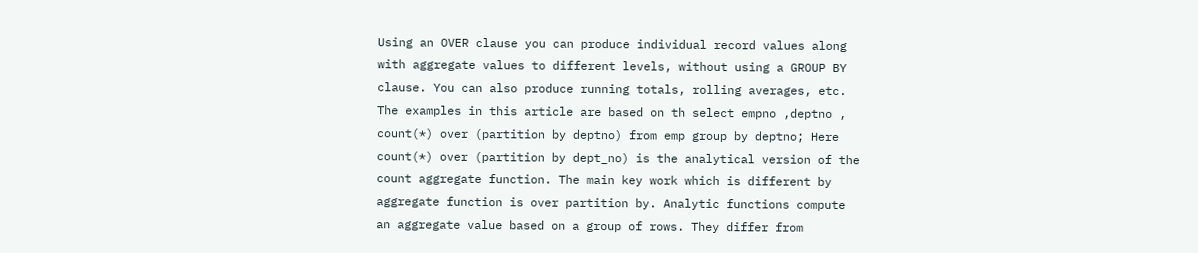Using an OVER clause you can produce individual record values along with aggregate values to different levels, without using a GROUP BY clause. You can also produce running totals, rolling averages, etc. The examples in this article are based on th select empno ,deptno , count(*) over (partition by deptno) from emp group by deptno; Here count(*) over (partition by dept_no) is the analytical version of the count aggregate function. The main key work which is different by aggregate function is over partition by. Analytic functions compute an aggregate value based on a group of rows. They differ from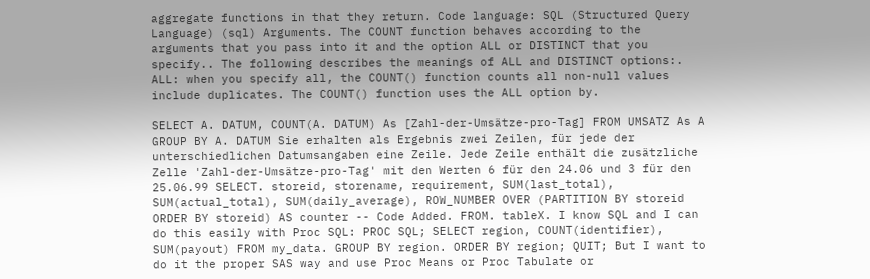aggregate functions in that they return. Code language: SQL (Structured Query Language) (sql) Arguments. The COUNT function behaves according to the arguments that you pass into it and the option ALL or DISTINCT that you specify.. The following describes the meanings of ALL and DISTINCT options:. ALL: when you specify all, the COUNT() function counts all non-null values include duplicates. The COUNT() function uses the ALL option by.

SELECT A. DATUM, COUNT(A. DATUM) As [Zahl-der-Umsätze-pro-Tag] FROM UMSATZ As A GROUP BY A. DATUM Sie erhalten als Ergebnis zwei Zeilen, für jede der unterschiedlichen Datumsangaben eine Zeile. Jede Zeile enthält die zusätzliche Zelle 'Zahl-der-Umsätze-pro-Tag' mit den Werten 6 für den 24.06 und 3 für den 25.06.99 SELECT. storeid, storename, requirement, SUM(last_total), SUM(actual_total), SUM(daily_average), ROW_NUMBER OVER (PARTITION BY storeid ORDER BY storeid) AS counter -- Code Added. FROM. tableX. I know SQL and I can do this easily with Proc SQL: PROC SQL; SELECT region, COUNT(identifier), SUM(payout) FROM my_data. GROUP BY region. ORDER BY region; QUIT; But I want to do it the proper SAS way and use Proc Means or Proc Tabulate or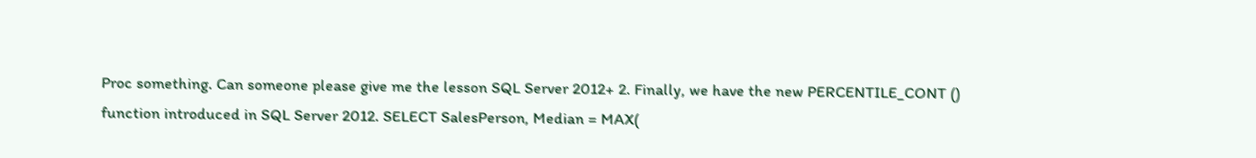Proc something. Can someone please give me the lesson SQL Server 2012+ 2. Finally, we have the new PERCENTILE_CONT () function introduced in SQL Server 2012. SELECT SalesPerson, Median = MAX(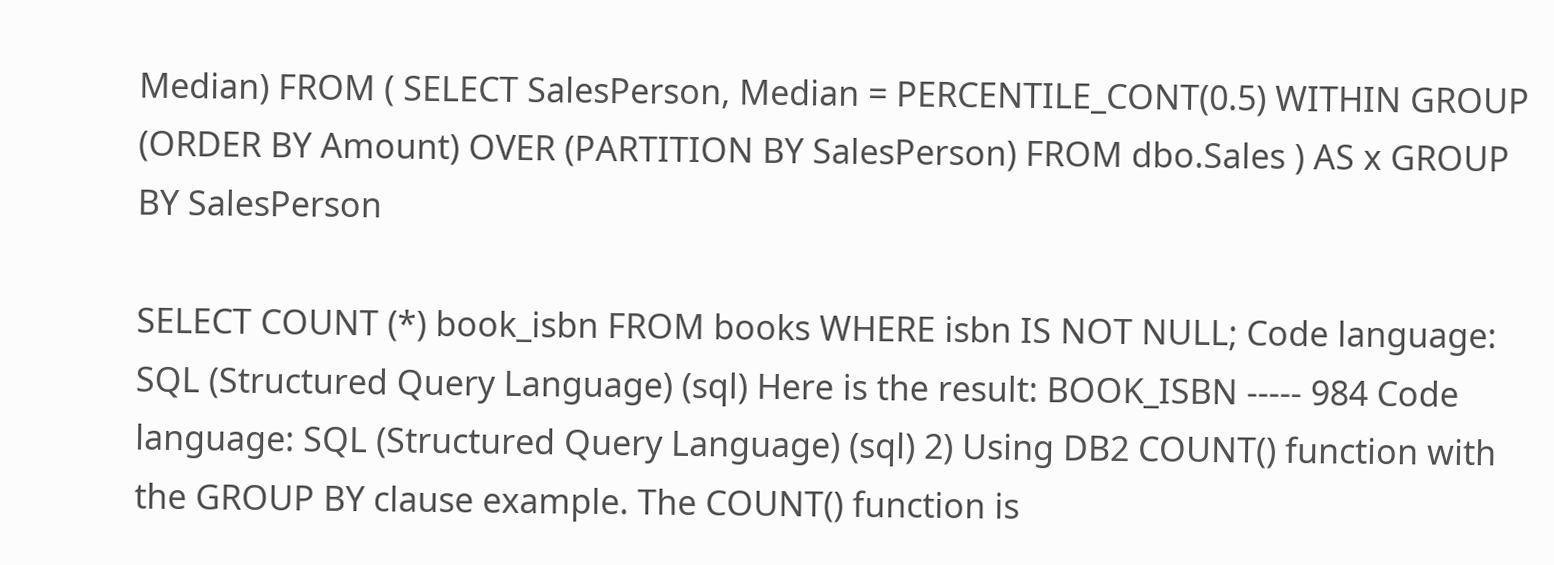Median) FROM ( SELECT SalesPerson, Median = PERCENTILE_CONT(0.5) WITHIN GROUP (ORDER BY Amount) OVER (PARTITION BY SalesPerson) FROM dbo.Sales ) AS x GROUP BY SalesPerson

SELECT COUNT (*) book_isbn FROM books WHERE isbn IS NOT NULL; Code language: SQL (Structured Query Language) (sql) Here is the result: BOOK_ISBN ----- 984 Code language: SQL (Structured Query Language) (sql) 2) Using DB2 COUNT() function with the GROUP BY clause example. The COUNT() function is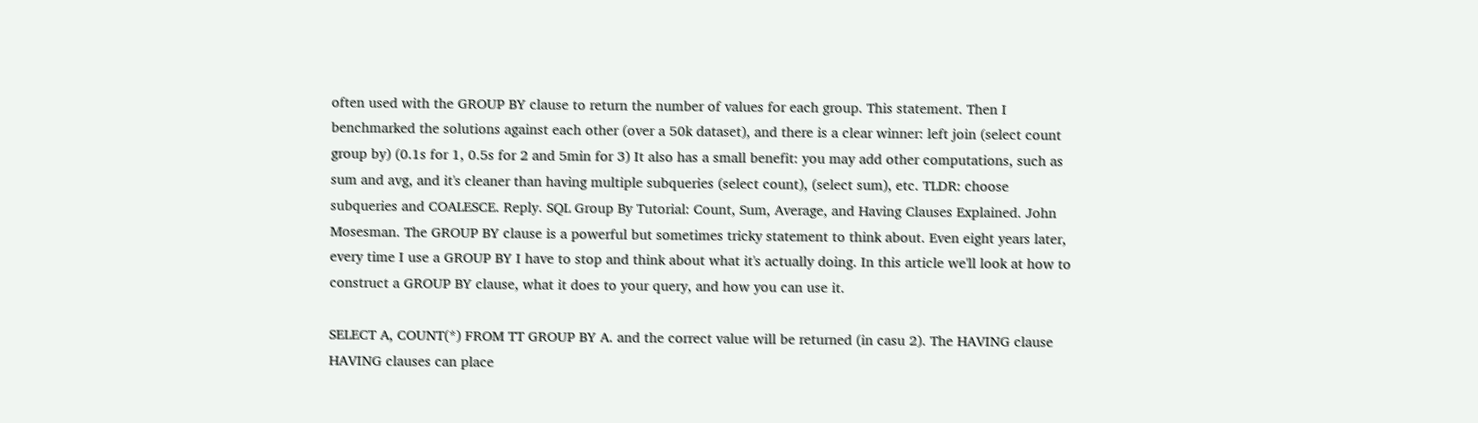often used with the GROUP BY clause to return the number of values for each group. This statement. Then I benchmarked the solutions against each other (over a 50k dataset), and there is a clear winner: left join (select count group by) (0.1s for 1, 0.5s for 2 and 5min for 3) It also has a small benefit: you may add other computations, such as sum and avg, and it's cleaner than having multiple subqueries (select count), (select sum), etc. TLDR: choose subqueries and COALESCE. Reply. SQL Group By Tutorial: Count, Sum, Average, and Having Clauses Explained. John Mosesman. The GROUP BY clause is a powerful but sometimes tricky statement to think about. Even eight years later, every time I use a GROUP BY I have to stop and think about what it's actually doing. In this article we'll look at how to construct a GROUP BY clause, what it does to your query, and how you can use it.

SELECT A, COUNT(*) FROM TT GROUP BY A. and the correct value will be returned (in casu 2). The HAVING clause HAVING clauses can place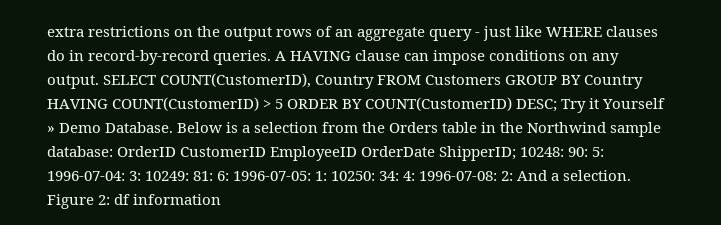extra restrictions on the output rows of an aggregate query - just like WHERE clauses do in record-by-record queries. A HAVING clause can impose conditions on any output. SELECT COUNT(CustomerID), Country FROM Customers GROUP BY Country HAVING COUNT(CustomerID) > 5 ORDER BY COUNT(CustomerID) DESC; Try it Yourself » Demo Database. Below is a selection from the Orders table in the Northwind sample database: OrderID CustomerID EmployeeID OrderDate ShipperID; 10248: 90: 5: 1996-07-04: 3: 10249: 81: 6: 1996-07-05: 1: 10250: 34: 4: 1996-07-08: 2: And a selection. Figure 2: df information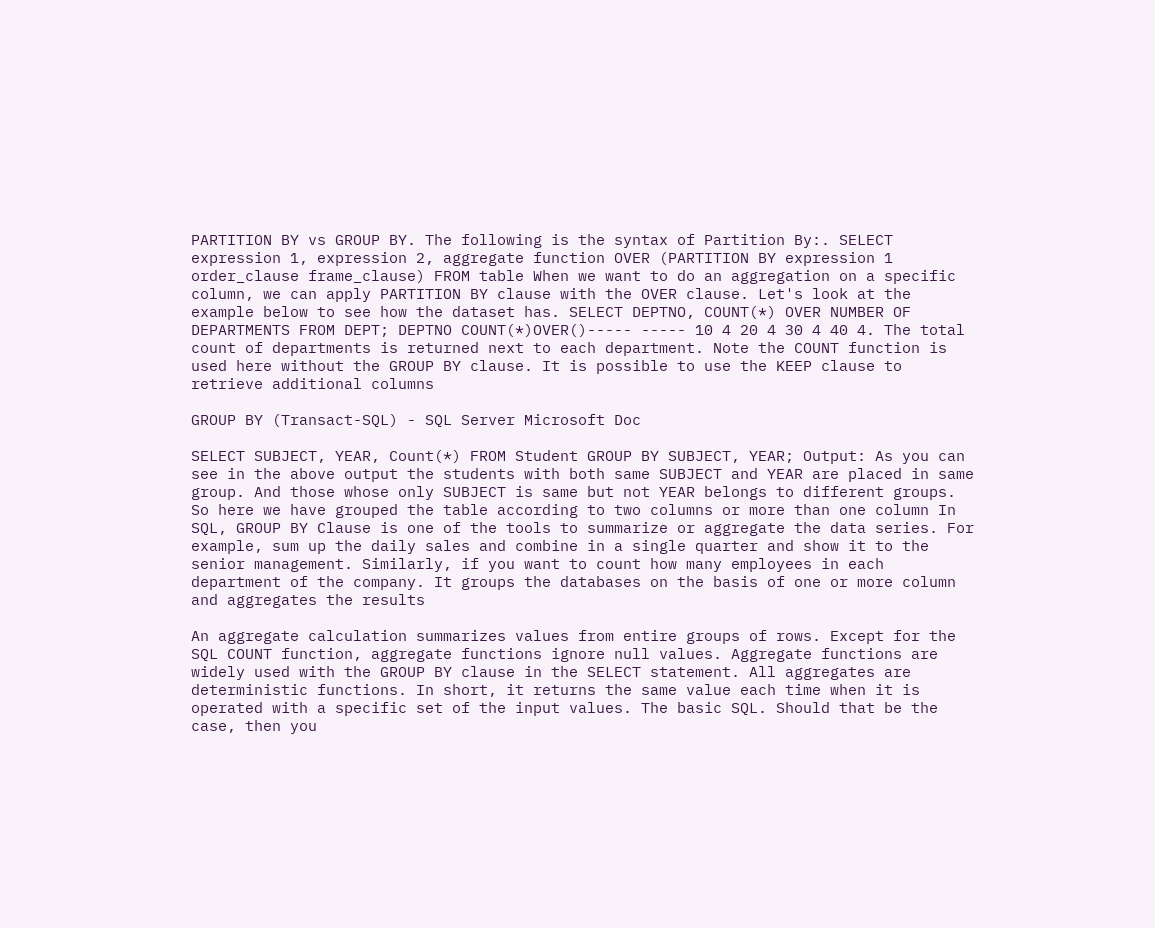PARTITION BY vs GROUP BY. The following is the syntax of Partition By:. SELECT expression 1, expression 2, aggregate function OVER (PARTITION BY expression 1 order_clause frame_clause) FROM table When we want to do an aggregation on a specific column, we can apply PARTITION BY clause with the OVER clause. Let's look at the example below to see how the dataset has. SELECT DEPTNO, COUNT(*) OVER NUMBER OF DEPARTMENTS FROM DEPT; DEPTNO COUNT(*)OVER()----- ----- 10 4 20 4 30 4 40 4. The total count of departments is returned next to each department. Note the COUNT function is used here without the GROUP BY clause. It is possible to use the KEEP clause to retrieve additional columns

GROUP BY (Transact-SQL) - SQL Server Microsoft Doc

SELECT SUBJECT, YEAR, Count(*) FROM Student GROUP BY SUBJECT, YEAR; Output: As you can see in the above output the students with both same SUBJECT and YEAR are placed in same group. And those whose only SUBJECT is same but not YEAR belongs to different groups. So here we have grouped the table according to two columns or more than one column In SQL, GROUP BY Clause is one of the tools to summarize or aggregate the data series. For example, sum up the daily sales and combine in a single quarter and show it to the senior management. Similarly, if you want to count how many employees in each department of the company. It groups the databases on the basis of one or more column and aggregates the results

An aggregate calculation summarizes values from entire groups of rows. Except for the SQL COUNT function, aggregate functions ignore null values. Aggregate functions are widely used with the GROUP BY clause in the SELECT statement. All aggregates are deterministic functions. In short, it returns the same value each time when it is operated with a specific set of the input values. The basic SQL. Should that be the case, then you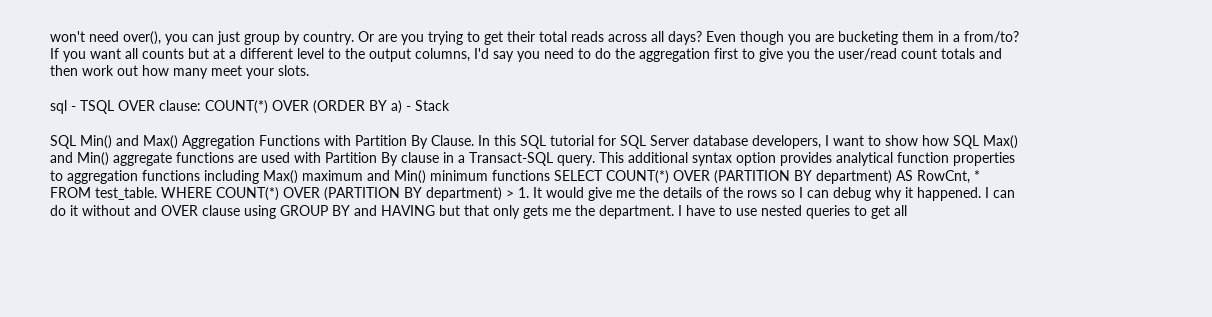won't need over(), you can just group by country. Or are you trying to get their total reads across all days? Even though you are bucketing them in a from/to? If you want all counts but at a different level to the output columns, I'd say you need to do the aggregation first to give you the user/read count totals and then work out how many meet your slots.

sql - TSQL OVER clause: COUNT(*) OVER (ORDER BY a) - Stack

SQL Min() and Max() Aggregation Functions with Partition By Clause. In this SQL tutorial for SQL Server database developers, I want to show how SQL Max() and Min() aggregate functions are used with Partition By clause in a Transact-SQL query. This additional syntax option provides analytical function properties to aggregation functions including Max() maximum and Min() minimum functions SELECT COUNT(*) OVER (PARTITION BY department) AS RowCnt, * FROM test_table. WHERE COUNT(*) OVER (PARTITION BY department) > 1. It would give me the details of the rows so I can debug why it happened. I can do it without and OVER clause using GROUP BY and HAVING but that only gets me the department. I have to use nested queries to get all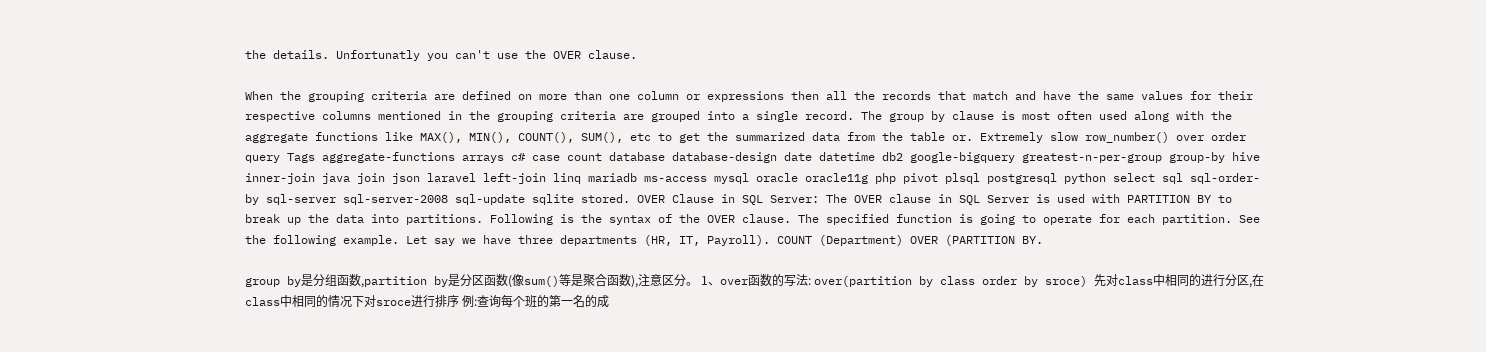the details. Unfortunatly you can't use the OVER clause.

When the grouping criteria are defined on more than one column or expressions then all the records that match and have the same values for their respective columns mentioned in the grouping criteria are grouped into a single record. The group by clause is most often used along with the aggregate functions like MAX(), MIN(), COUNT(), SUM(), etc to get the summarized data from the table or. Extremely slow row_number() over order query Tags aggregate-functions arrays c# case count database database-design date datetime db2 google-bigquery greatest-n-per-group group-by hive inner-join java join json laravel left-join linq mariadb ms-access mysql oracle oracle11g php pivot plsql postgresql python select sql sql-order-by sql-server sql-server-2008 sql-update sqlite stored. OVER Clause in SQL Server: The OVER clause in SQL Server is used with PARTITION BY to break up the data into partitions. Following is the syntax of the OVER clause. The specified function is going to operate for each partition. See the following example. Let say we have three departments (HR, IT, Payroll). COUNT (Department) OVER (PARTITION BY.

group by是分组函数,partition by是分区函数(像sum()等是聚合函数),注意区分。 1、over函数的写法: over(partition by class order by sroce) 先对class中相同的进行分区,在class中相同的情况下对sroce进行排序 例:查询每个班的第一名的成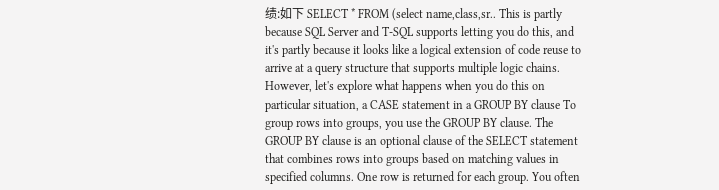绩:如下 SELECT * FROM (select name,class,sr.. This is partly because SQL Server and T-SQL supports letting you do this, and it's partly because it looks like a logical extension of code reuse to arrive at a query structure that supports multiple logic chains. However, let's explore what happens when you do this on particular situation, a CASE statement in a GROUP BY clause To group rows into groups, you use the GROUP BY clause. The GROUP BY clause is an optional clause of the SELECT statement that combines rows into groups based on matching values in specified columns. One row is returned for each group. You often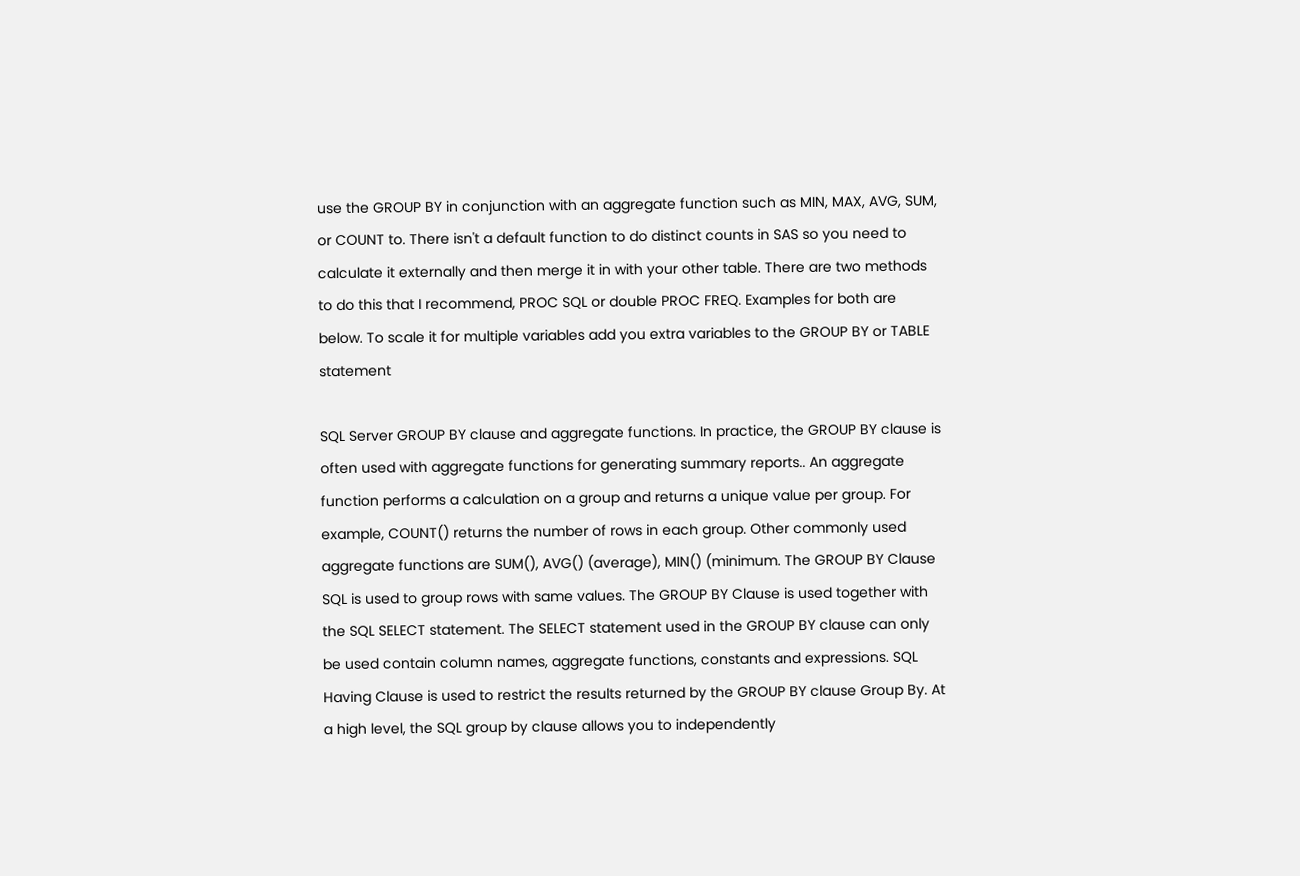use the GROUP BY in conjunction with an aggregate function such as MIN, MAX, AVG, SUM, or COUNT to. There isn't a default function to do distinct counts in SAS so you need to calculate it externally and then merge it in with your other table. There are two methods to do this that I recommend, PROC SQL or double PROC FREQ. Examples for both are below. To scale it for multiple variables add you extra variables to the GROUP BY or TABLE statement

SQL Server GROUP BY clause and aggregate functions. In practice, the GROUP BY clause is often used with aggregate functions for generating summary reports.. An aggregate function performs a calculation on a group and returns a unique value per group. For example, COUNT() returns the number of rows in each group. Other commonly used aggregate functions are SUM(), AVG() (average), MIN() (minimum. The GROUP BY Clause SQL is used to group rows with same values. The GROUP BY Clause is used together with the SQL SELECT statement. The SELECT statement used in the GROUP BY clause can only be used contain column names, aggregate functions, constants and expressions. SQL Having Clause is used to restrict the results returned by the GROUP BY clause Group By. At a high level, the SQL group by clause allows you to independently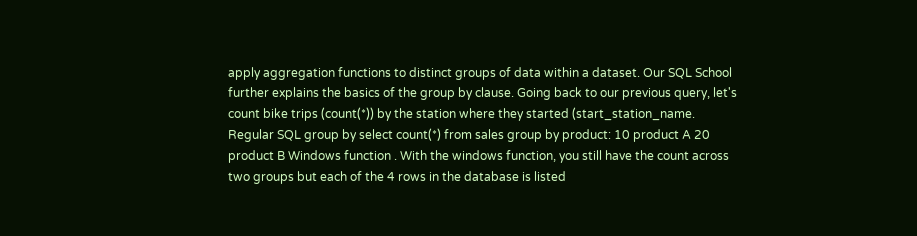apply aggregation functions to distinct groups of data within a dataset. Our SQL School further explains the basics of the group by clause. Going back to our previous query, let's count bike trips (count(*)) by the station where they started (start_station_name. Regular SQL group by select count(*) from sales group by product: 10 product A 20 product B Windows function . With the windows function, you still have the count across two groups but each of the 4 rows in the database is listed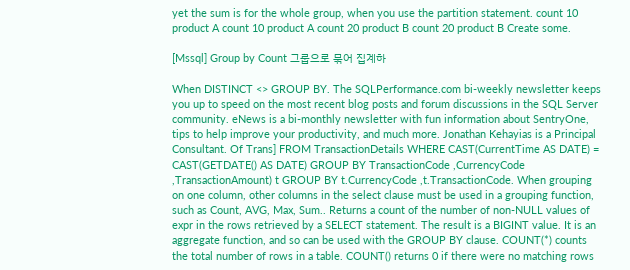yet the sum is for the whole group, when you use the partition statement. count 10 product A count 10 product A count 20 product B count 20 product B Create some.

[Mssql] Group by Count 그룹으로 묶어 집계하

When DISTINCT <> GROUP BY. The SQLPerformance.com bi-weekly newsletter keeps you up to speed on the most recent blog posts and forum discussions in the SQL Server community. eNews is a bi-monthly newsletter with fun information about SentryOne, tips to help improve your productivity, and much more. Jonathan Kehayias is a Principal Consultant. Of Trans] FROM TransactionDetails WHERE CAST(CurrentTime AS DATE) = CAST(GETDATE() AS DATE) GROUP BY TransactionCode ,CurrencyCode ,TransactionAmount) t GROUP BY t.CurrencyCode ,t.TransactionCode. When grouping on one column, other columns in the select clause must be used in a grouping function, such as Count, AVG, Max, Sum.. Returns a count of the number of non-NULL values of expr in the rows retrieved by a SELECT statement. The result is a BIGINT value. It is an aggregate function, and so can be used with the GROUP BY clause. COUNT(*) counts the total number of rows in a table. COUNT() returns 0 if there were no matching rows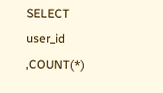SELECT user_id ,COUNT(*)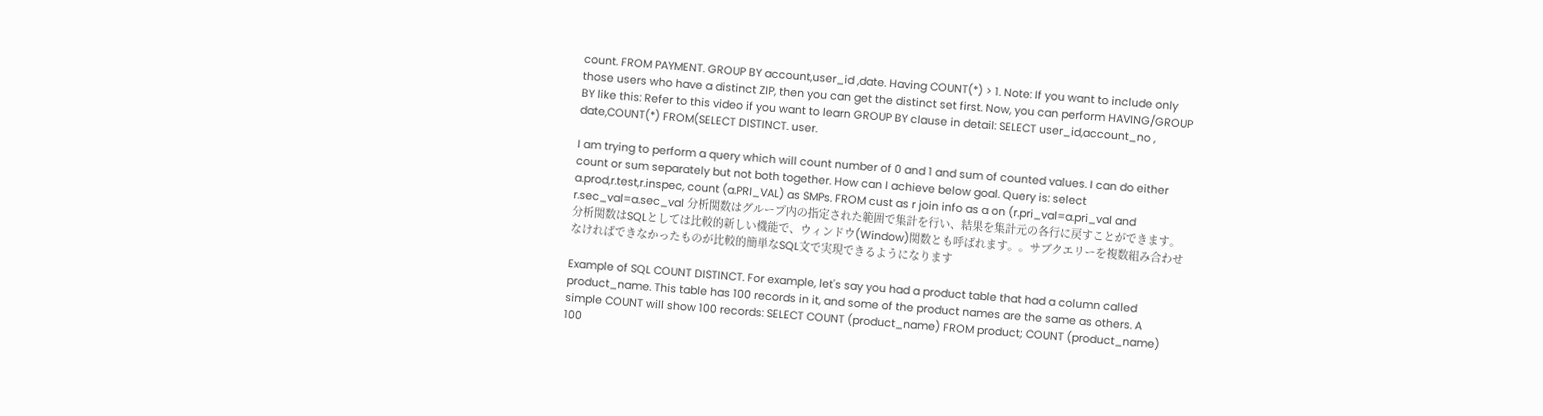count. FROM PAYMENT. GROUP BY account,user_id ,date. Having COUNT(*) > 1. Note: If you want to include only those users who have a distinct ZIP, then you can get the distinct set first. Now, you can perform HAVING/GROUP BY like this: Refer to this video if you want to learn GROUP BY clause in detail: SELECT user_id,account_no , date,COUNT(*) FROM(SELECT DISTINCT. user.

I am trying to perform a query which will count number of 0 and 1 and sum of counted values. I can do either count or sum separately but not both together. How can I achieve below goal. Query is: select a.prod,r.test,r.inspec, count (a.PRI_VAL) as SMPs. FROM cust as r join info as a on (r.pri_val=a.pri_val and r.sec_val=a.sec_val 分析関数はグループ内の指定された範囲で集計を行い、結果を集計元の各行に戻すことができます。分析関数はSQLとしては比較的新しい機能で、ウィンドウ(Window)関数とも呼ばれます。。サブクエリーを複数組み合わせなければできなかったものが比較的簡単なSQL文で実現できるようになります

Example of SQL COUNT DISTINCT. For example, let's say you had a product table that had a column called product_name. This table has 100 records in it, and some of the product names are the same as others. A simple COUNT will show 100 records: SELECT COUNT (product_name) FROM product; COUNT (product_name) 100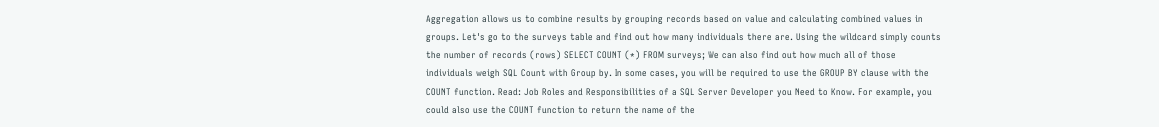Aggregation allows us to combine results by grouping records based on value and calculating combined values in groups. Let's go to the surveys table and find out how many individuals there are. Using the wildcard simply counts the number of records (rows) SELECT COUNT (*) FROM surveys; We can also find out how much all of those individuals weigh SQL Count with Group by. In some cases, you will be required to use the GROUP BY clause with the COUNT function. Read: Job Roles and Responsibilities of a SQL Server Developer you Need to Know. For example, you could also use the COUNT function to return the name of the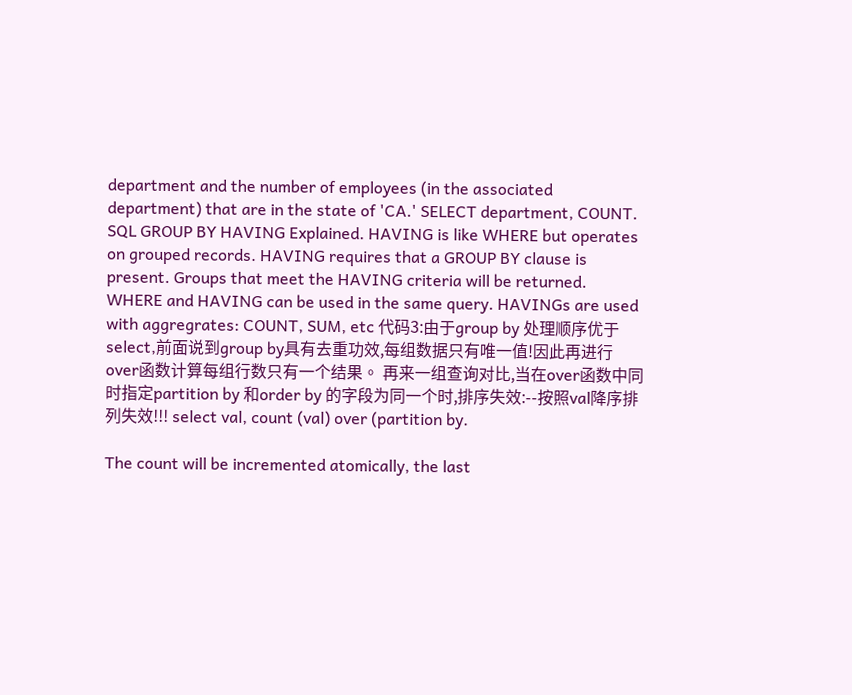department and the number of employees (in the associated department) that are in the state of 'CA.' SELECT department, COUNT. SQL GROUP BY HAVING Explained. HAVING is like WHERE but operates on grouped records. HAVING requires that a GROUP BY clause is present. Groups that meet the HAVING criteria will be returned. WHERE and HAVING can be used in the same query. HAVINGs are used with aggregrates: COUNT, SUM, etc 代码3:由于group by 处理顺序优于select,前面说到group by具有去重功效,每组数据只有唯一值!因此再进行over函数计算每组行数只有一个结果。 再来一组查询对比,当在over函数中同时指定partition by 和order by 的字段为同一个时,排序失效:--按照val降序排列失效!!! select val, count (val) over (partition by.

The count will be incremented atomically, the last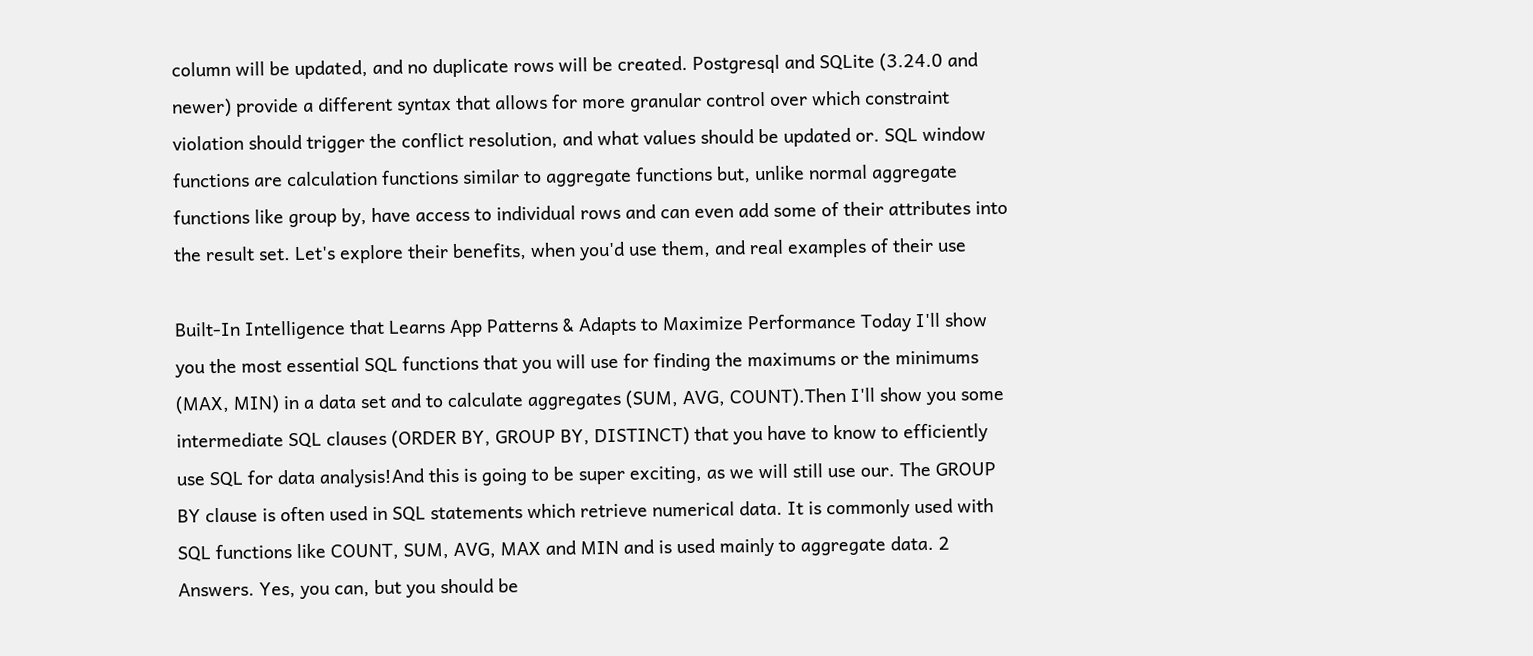column will be updated, and no duplicate rows will be created. Postgresql and SQLite (3.24.0 and newer) provide a different syntax that allows for more granular control over which constraint violation should trigger the conflict resolution, and what values should be updated or. SQL window functions are calculation functions similar to aggregate functions but, unlike normal aggregate functions like group by, have access to individual rows and can even add some of their attributes into the result set. Let's explore their benefits, when you'd use them, and real examples of their use

Built-In Intelligence that Learns App Patterns & Adapts to Maximize Performance Today I'll show you the most essential SQL functions that you will use for finding the maximums or the minimums (MAX, MIN) in a data set and to calculate aggregates (SUM, AVG, COUNT).Then I'll show you some intermediate SQL clauses (ORDER BY, GROUP BY, DISTINCT) that you have to know to efficiently use SQL for data analysis!And this is going to be super exciting, as we will still use our. The GROUP BY clause is often used in SQL statements which retrieve numerical data. It is commonly used with SQL functions like COUNT, SUM, AVG, MAX and MIN and is used mainly to aggregate data. 2 Answers. Yes, you can, but you should be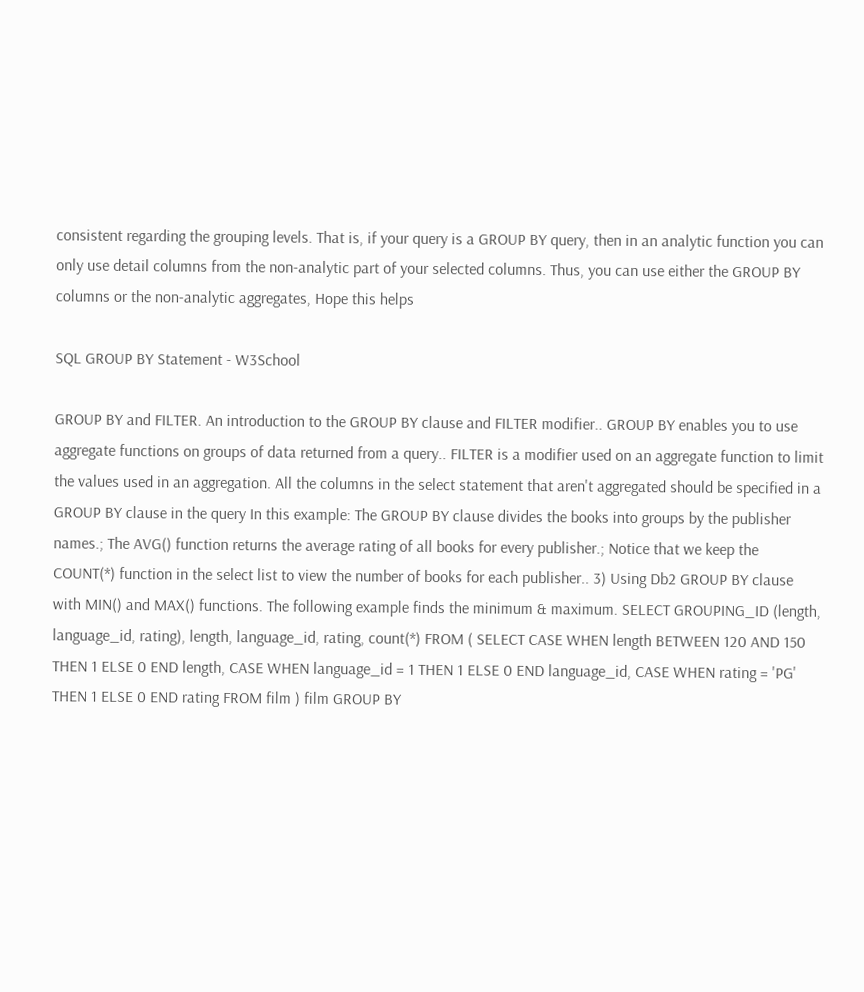consistent regarding the grouping levels. That is, if your query is a GROUP BY query, then in an analytic function you can only use detail columns from the non-analytic part of your selected columns. Thus, you can use either the GROUP BY columns or the non-analytic aggregates, Hope this helps

SQL GROUP BY Statement - W3School

GROUP BY and FILTER. An introduction to the GROUP BY clause and FILTER modifier.. GROUP BY enables you to use aggregate functions on groups of data returned from a query.. FILTER is a modifier used on an aggregate function to limit the values used in an aggregation. All the columns in the select statement that aren't aggregated should be specified in a GROUP BY clause in the query In this example: The GROUP BY clause divides the books into groups by the publisher names.; The AVG() function returns the average rating of all books for every publisher.; Notice that we keep the COUNT(*) function in the select list to view the number of books for each publisher.. 3) Using Db2 GROUP BY clause with MIN() and MAX() functions. The following example finds the minimum & maximum. SELECT GROUPING_ID (length, language_id, rating), length, language_id, rating, count(*) FROM ( SELECT CASE WHEN length BETWEEN 120 AND 150 THEN 1 ELSE 0 END length, CASE WHEN language_id = 1 THEN 1 ELSE 0 END language_id, CASE WHEN rating = 'PG' THEN 1 ELSE 0 END rating FROM film ) film GROUP BY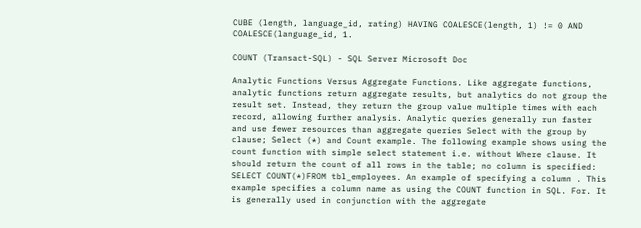CUBE (length, language_id, rating) HAVING COALESCE(length, 1) != 0 AND COALESCE(language_id, 1.

COUNT (Transact-SQL) - SQL Server Microsoft Doc

Analytic Functions Versus Aggregate Functions. Like aggregate functions, analytic functions return aggregate results, but analytics do not group the result set. Instead, they return the group value multiple times with each record, allowing further analysis. Analytic queries generally run faster and use fewer resources than aggregate queries Select with the group by clause; Select (*) and Count example. The following example shows using the count function with simple select statement i.e. without Where clause. It should return the count of all rows in the table; no column is specified: SELECT COUNT(*)FROM tbl_employees. An example of specifying a column . This example specifies a column name as using the COUNT function in SQL. For. It is generally used in conjunction with the aggregate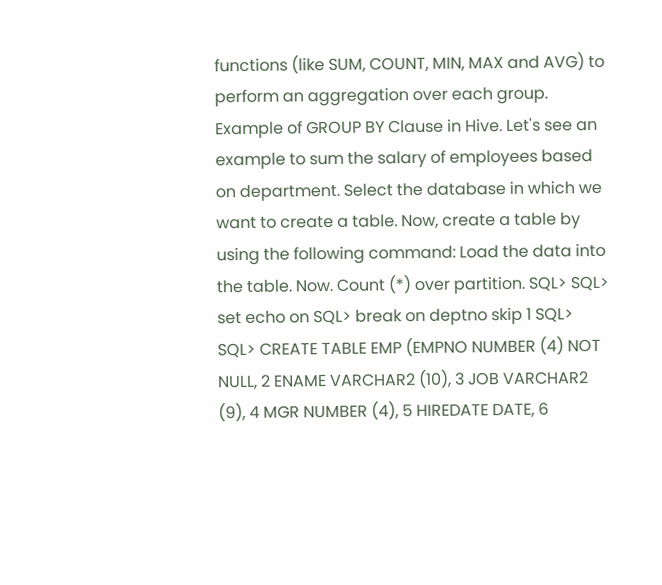functions (like SUM, COUNT, MIN, MAX and AVG) to perform an aggregation over each group. Example of GROUP BY Clause in Hive. Let's see an example to sum the salary of employees based on department. Select the database in which we want to create a table. Now, create a table by using the following command: Load the data into the table. Now. Count (*) over partition. SQL> SQL> set echo on SQL> break on deptno skip 1 SQL> SQL> CREATE TABLE EMP (EMPNO NUMBER (4) NOT NULL, 2 ENAME VARCHAR2 (10), 3 JOB VARCHAR2 (9), 4 MGR NUMBER (4), 5 HIREDATE DATE, 6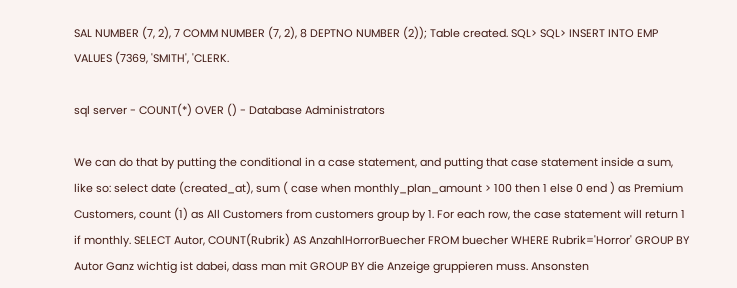SAL NUMBER (7, 2), 7 COMM NUMBER (7, 2), 8 DEPTNO NUMBER (2)); Table created. SQL> SQL> INSERT INTO EMP VALUES (7369, 'SMITH', 'CLERK.

sql server - COUNT(*) OVER () - Database Administrators

We can do that by putting the conditional in a case statement, and putting that case statement inside a sum, like so: select date (created_at), sum ( case when monthly_plan_amount > 100 then 1 else 0 end ) as Premium Customers, count (1) as All Customers from customers group by 1. For each row, the case statement will return 1 if monthly. SELECT Autor, COUNT(Rubrik) AS AnzahlHorrorBuecher FROM buecher WHERE Rubrik='Horror' GROUP BY Autor Ganz wichtig ist dabei, dass man mit GROUP BY die Anzeige gruppieren muss. Ansonsten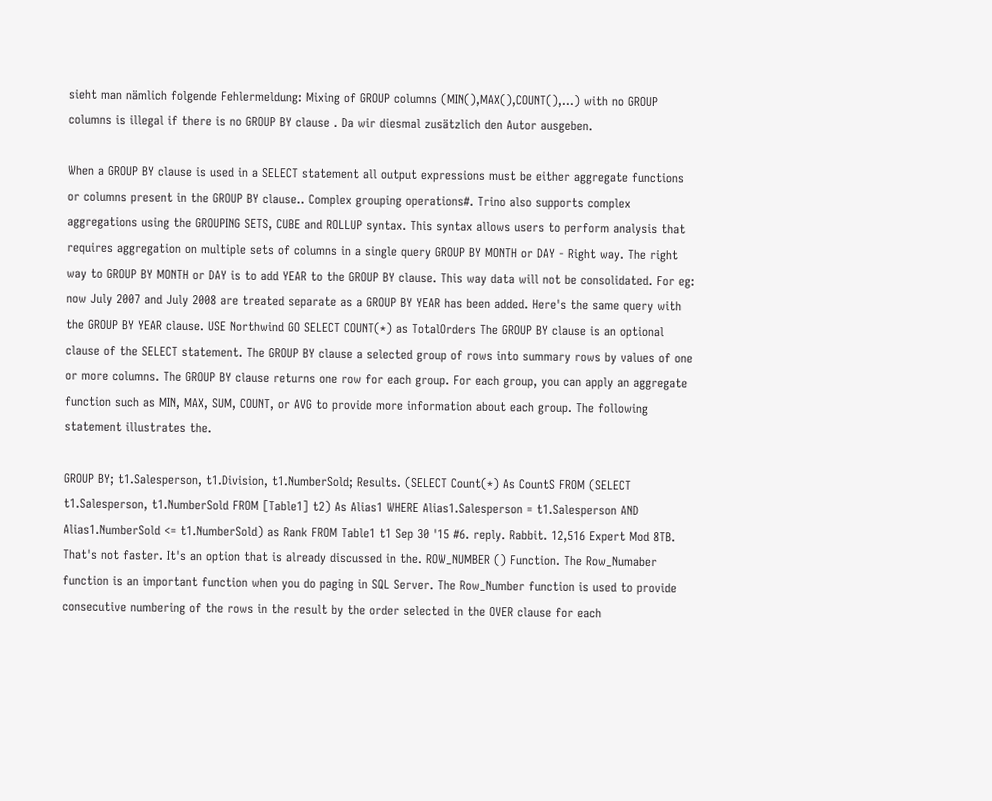sieht man nämlich folgende Fehlermeldung: Mixing of GROUP columns (MIN(),MAX(),COUNT(),...) with no GROUP columns is illegal if there is no GROUP BY clause . Da wir diesmal zusätzlich den Autor ausgeben.

When a GROUP BY clause is used in a SELECT statement all output expressions must be either aggregate functions or columns present in the GROUP BY clause.. Complex grouping operations#. Trino also supports complex aggregations using the GROUPING SETS, CUBE and ROLLUP syntax. This syntax allows users to perform analysis that requires aggregation on multiple sets of columns in a single query GROUP BY MONTH or DAY - Right way. The right way to GROUP BY MONTH or DAY is to add YEAR to the GROUP BY clause. This way data will not be consolidated. For eg: now July 2007 and July 2008 are treated separate as a GROUP BY YEAR has been added. Here's the same query with the GROUP BY YEAR clause. USE Northwind GO SELECT COUNT(*) as TotalOrders The GROUP BY clause is an optional clause of the SELECT statement. The GROUP BY clause a selected group of rows into summary rows by values of one or more columns. The GROUP BY clause returns one row for each group. For each group, you can apply an aggregate function such as MIN, MAX, SUM, COUNT, or AVG to provide more information about each group. The following statement illustrates the.

GROUP BY; t1.Salesperson, t1.Division, t1.NumberSold; Results. (SELECT Count(*) As CountS FROM (SELECT t1.Salesperson, t1.NumberSold FROM [Table1] t2) As Alias1 WHERE Alias1.Salesperson = t1.Salesperson AND Alias1.NumberSold <= t1.NumberSold) as Rank FROM Table1 t1 Sep 30 '15 #6. reply. Rabbit. 12,516 Expert Mod 8TB. That's not faster. It's an option that is already discussed in the. ROW_NUMBER () Function. The Row_Numaber function is an important function when you do paging in SQL Server. The Row_Number function is used to provide consecutive numbering of the rows in the result by the order selected in the OVER clause for each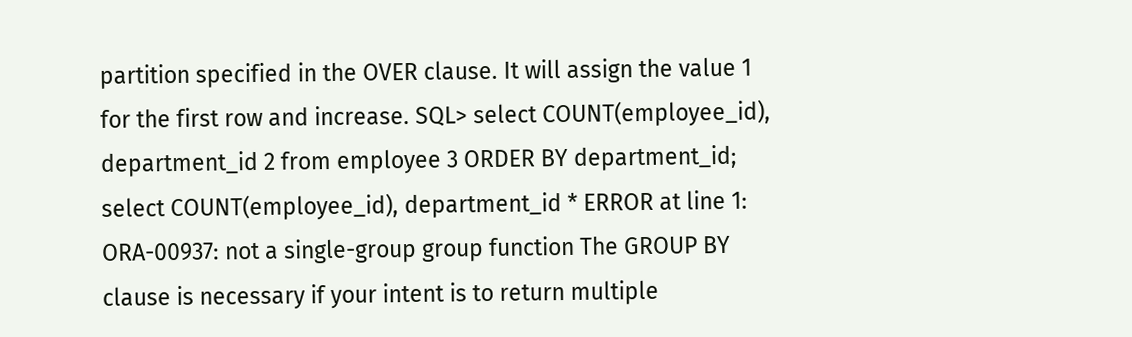partition specified in the OVER clause. It will assign the value 1 for the first row and increase. SQL> select COUNT(employee_id), department_id 2 from employee 3 ORDER BY department_id; select COUNT(employee_id), department_id * ERROR at line 1: ORA-00937: not a single-group group function The GROUP BY clause is necessary if your intent is to return multiple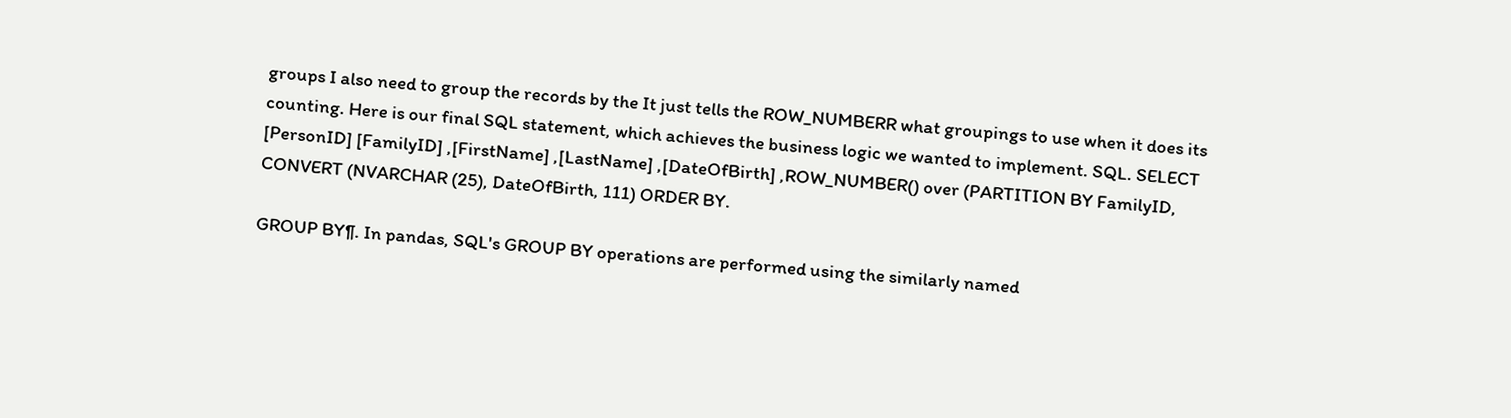groups I also need to group the records by the It just tells the ROW_NUMBERR what groupings to use when it does its counting. Here is our final SQL statement, which achieves the business logic we wanted to implement. SQL. SELECT [PersonID] [FamilyID] ,[FirstName] ,[LastName] ,[DateOfBirth] ,ROW_NUMBER() over (PARTITION BY FamilyID, CONVERT (NVARCHAR (25), DateOfBirth, 111) ORDER BY.

GROUP BY¶. In pandas, SQL's GROUP BY operations are performed using the similarly named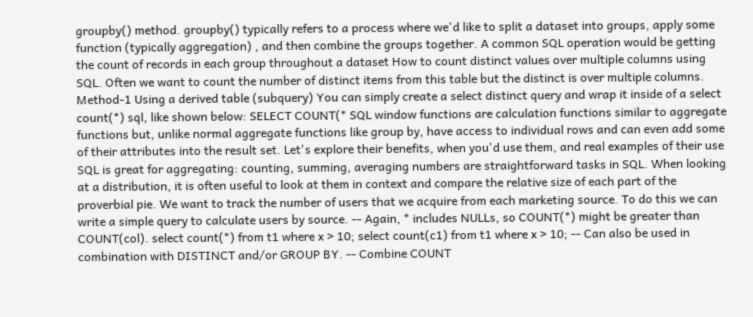groupby() method. groupby() typically refers to a process where we'd like to split a dataset into groups, apply some function (typically aggregation) , and then combine the groups together. A common SQL operation would be getting the count of records in each group throughout a dataset How to count distinct values over multiple columns using SQL. Often we want to count the number of distinct items from this table but the distinct is over multiple columns. Method-1 Using a derived table (subquery) You can simply create a select distinct query and wrap it inside of a select count(*) sql, like shown below: SELECT COUNT(* SQL window functions are calculation functions similar to aggregate functions but, unlike normal aggregate functions like group by, have access to individual rows and can even add some of their attributes into the result set. Let's explore their benefits, when you'd use them, and real examples of their use SQL is great for aggregating: counting, summing, averaging numbers are straightforward tasks in SQL. When looking at a distribution, it is often useful to look at them in context and compare the relative size of each part of the proverbial pie. We want to track the number of users that we acquire from each marketing source. To do this we can write a simple query to calculate users by source. -- Again, * includes NULLs, so COUNT(*) might be greater than COUNT(col). select count(*) from t1 where x > 10; select count(c1) from t1 where x > 10; -- Can also be used in combination with DISTINCT and/or GROUP BY. -- Combine COUNT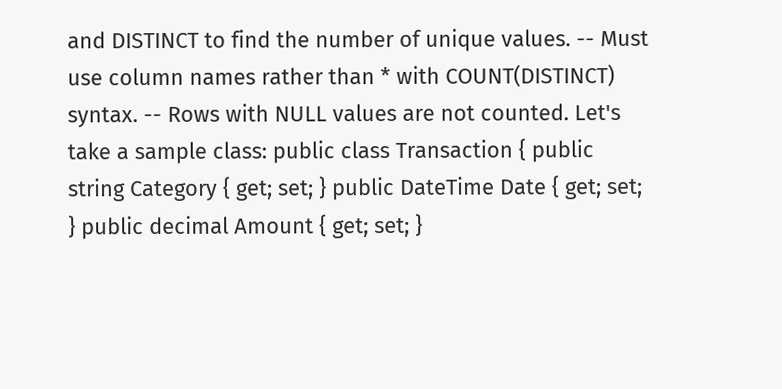and DISTINCT to find the number of unique values. -- Must use column names rather than * with COUNT(DISTINCT) syntax. -- Rows with NULL values are not counted. Let's take a sample class: public class Transaction { public string Category { get; set; } public DateTime Date { get; set; } public decimal Amount { get; set; }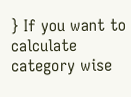} If you want to calculate category wise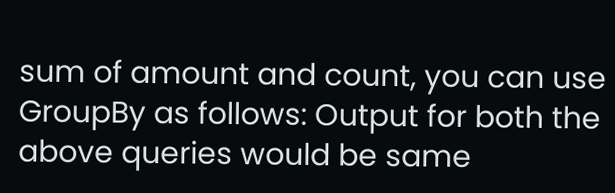sum of amount and count, you can use GroupBy as follows: Output for both the above queries would be same